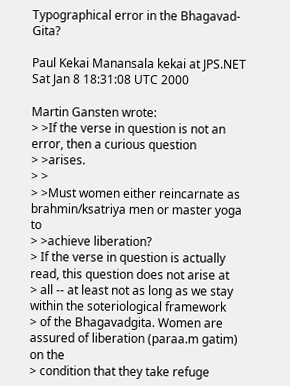Typographical error in the Bhagavad-Gita?

Paul Kekai Manansala kekai at JPS.NET
Sat Jan 8 18:31:08 UTC 2000

Martin Gansten wrote:
> >If the verse in question is not an error, then a curious question
> >arises.
> >
> >Must women either reincarnate as brahmin/ksatriya men or master yoga to
> >achieve liberation?
> If the verse in question is actually read, this question does not arise at
> all -- at least not as long as we stay within the soteriological framework
> of the Bhagavadgita. Women are assured of liberation (paraa.m gatim) on the
> condition that they take refuge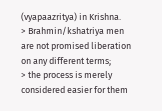(vyapaazritya) in Krishna.
> Brahmin/kshatriya men are not promised liberation on any different terms;
> the process is merely considered easier for them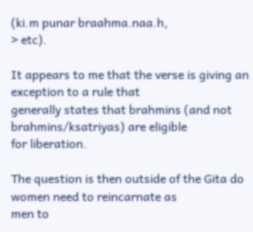(ki.m punar braahma.naa.h,
> etc).

It appears to me that the verse is giving an exception to a rule that
generally states that brahmins (and not brahmins/ksatriyas) are eligible
for liberation.

The question is then outside of the Gita do women need to reincarnate as
men to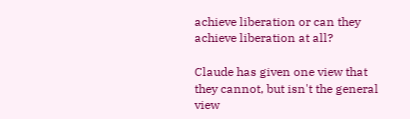achieve liberation or can they achieve liberation at all?

Claude has given one view that they cannot, but isn't the general view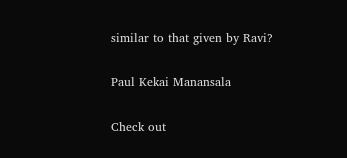similar to that given by Ravi?

Paul Kekai Manansala

Check out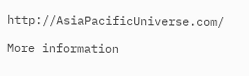http://AsiaPacificUniverse.com/

More information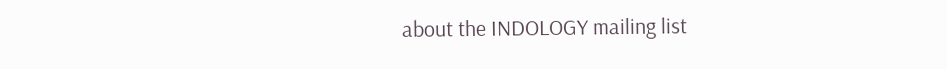about the INDOLOGY mailing list